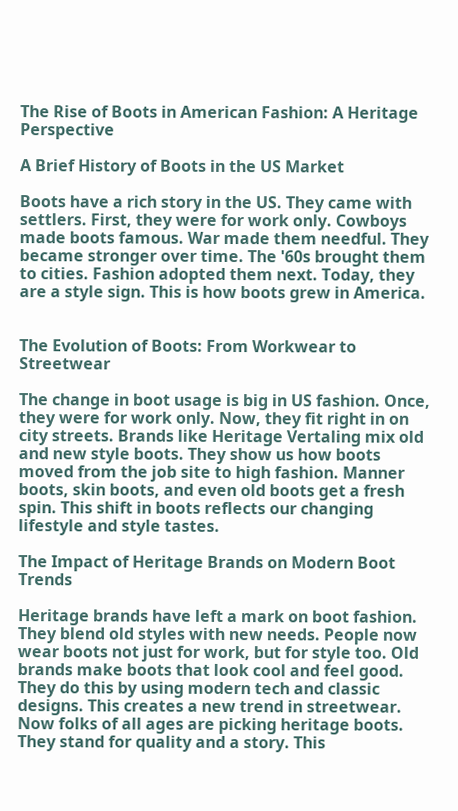The Rise of Boots in American Fashion: A Heritage Perspective

A Brief History of Boots in the US Market

Boots have a rich story in the US. They came with settlers. First, they were for work only. Cowboys made boots famous. War made them needful. They became stronger over time. The '60s brought them to cities. Fashion adopted them next. Today, they are a style sign. This is how boots grew in America.


The Evolution of Boots: From Workwear to Streetwear

The change in boot usage is big in US fashion. Once, they were for work only. Now, they fit right in on city streets. Brands like Heritage Vertaling mix old and new style boots. They show us how boots moved from the job site to high fashion. Manner boots, skin boots, and even old boots get a fresh spin. This shift in boots reflects our changing lifestyle and style tastes.

The Impact of Heritage Brands on Modern Boot Trends

Heritage brands have left a mark on boot fashion. They blend old styles with new needs. People now wear boots not just for work, but for style too. Old brands make boots that look cool and feel good. They do this by using modern tech and classic designs. This creates a new trend in streetwear. Now folks of all ages are picking heritage boots. They stand for quality and a story. This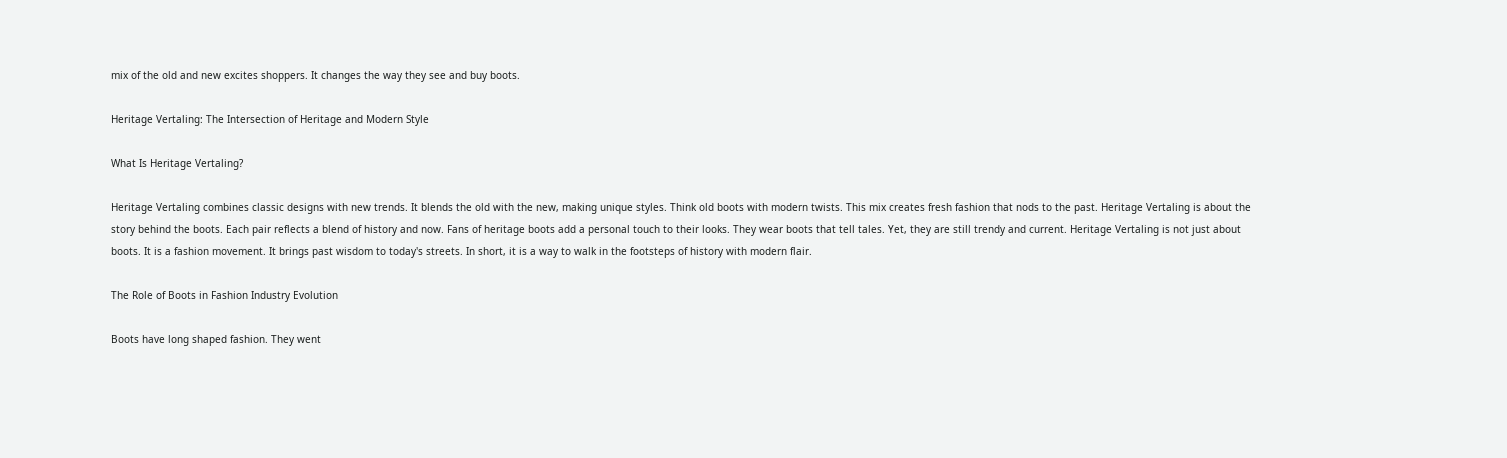mix of the old and new excites shoppers. It changes the way they see and buy boots.

Heritage Vertaling: The Intersection of Heritage and Modern Style

What Is Heritage Vertaling?

Heritage Vertaling combines classic designs with new trends. It blends the old with the new, making unique styles. Think old boots with modern twists. This mix creates fresh fashion that nods to the past. Heritage Vertaling is about the story behind the boots. Each pair reflects a blend of history and now. Fans of heritage boots add a personal touch to their looks. They wear boots that tell tales. Yet, they are still trendy and current. Heritage Vertaling is not just about boots. It is a fashion movement. It brings past wisdom to today's streets. In short, it is a way to walk in the footsteps of history with modern flair.

The Role of Boots in Fashion Industry Evolution

Boots have long shaped fashion. They went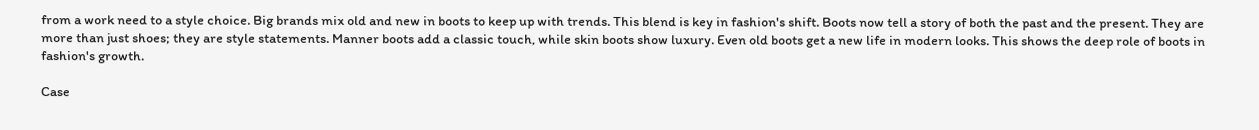from a work need to a style choice. Big brands mix old and new in boots to keep up with trends. This blend is key in fashion's shift. Boots now tell a story of both the past and the present. They are more than just shoes; they are style statements. Manner boots add a classic touch, while skin boots show luxury. Even old boots get a new life in modern looks. This shows the deep role of boots in fashion's growth.

Case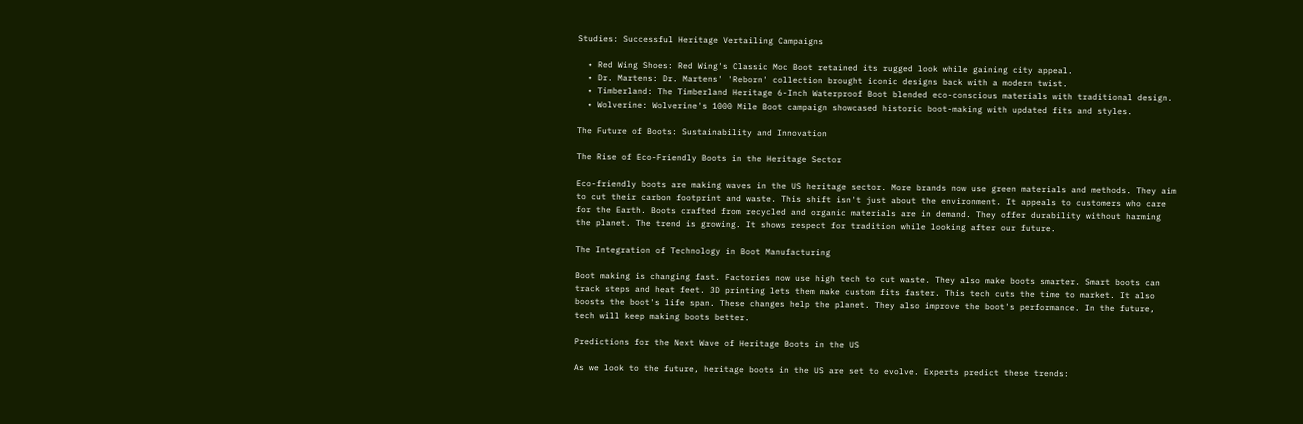Studies: Successful Heritage Vertailing Campaigns

  • Red Wing Shoes: Red Wing's Classic Moc Boot retained its rugged look while gaining city appeal.
  • Dr. Martens: Dr. Martens' 'Reborn' collection brought iconic designs back with a modern twist.
  • Timberland: The Timberland Heritage 6-Inch Waterproof Boot blended eco-conscious materials with traditional design.
  • Wolverine: Wolverine's 1000 Mile Boot campaign showcased historic boot-making with updated fits and styles.

The Future of Boots: Sustainability and Innovation

The Rise of Eco-Friendly Boots in the Heritage Sector

Eco-friendly boots are making waves in the US heritage sector. More brands now use green materials and methods. They aim to cut their carbon footprint and waste. This shift isn't just about the environment. It appeals to customers who care for the Earth. Boots crafted from recycled and organic materials are in demand. They offer durability without harming the planet. The trend is growing. It shows respect for tradition while looking after our future.

The Integration of Technology in Boot Manufacturing

Boot making is changing fast. Factories now use high tech to cut waste. They also make boots smarter. Smart boots can track steps and heat feet. 3D printing lets them make custom fits faster. This tech cuts the time to market. It also boosts the boot's life span. These changes help the planet. They also improve the boot's performance. In the future, tech will keep making boots better.

Predictions for the Next Wave of Heritage Boots in the US

As we look to the future, heritage boots in the US are set to evolve. Experts predict these trends: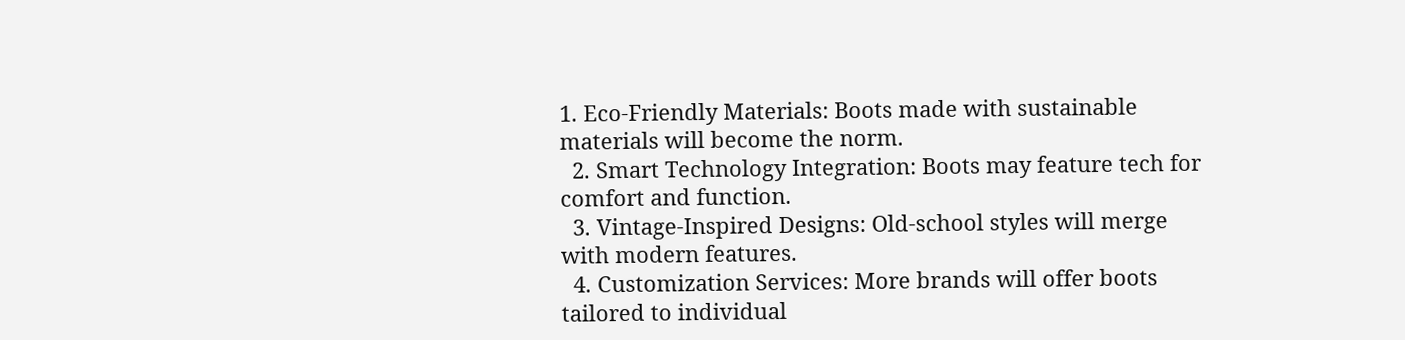1. Eco-Friendly Materials: Boots made with sustainable materials will become the norm.
  2. Smart Technology Integration: Boots may feature tech for comfort and function.
  3. Vintage-Inspired Designs: Old-school styles will merge with modern features.
  4. Customization Services: More brands will offer boots tailored to individual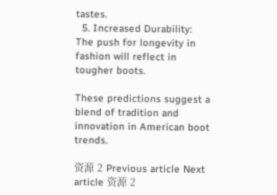tastes.
  5. Increased Durability: The push for longevity in fashion will reflect in tougher boots.

These predictions suggest a blend of tradition and innovation in American boot trends.

资源 2 Previous article Next article 资源 2